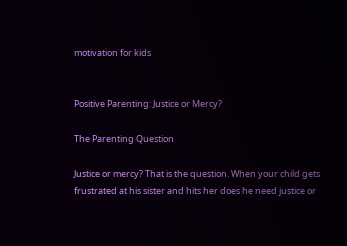motivation for kids


Positive Parenting: Justice or Mercy?

The Parenting Question

Justice or mercy? That is the question. When your child gets frustrated at his sister and hits her does he need justice or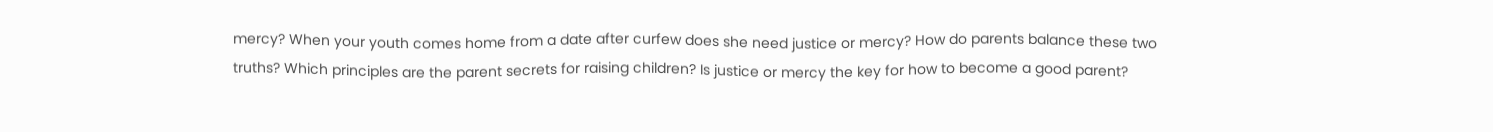mercy? When your youth comes home from a date after curfew does she need justice or mercy? How do parents balance these two truths? Which principles are the parent secrets for raising children? Is justice or mercy the key for how to become a good parent?